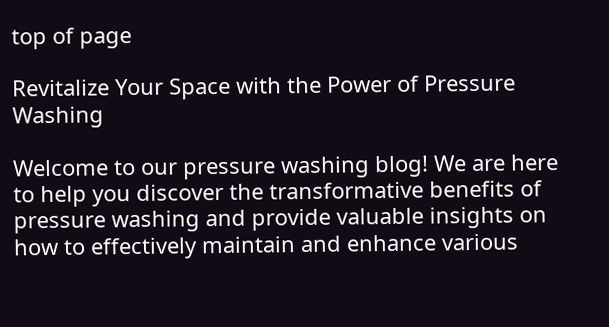top of page

Revitalize Your Space with the Power of Pressure Washing

Welcome to our pressure washing blog! We are here to help you discover the transformative benefits of pressure washing and provide valuable insights on how to effectively maintain and enhance various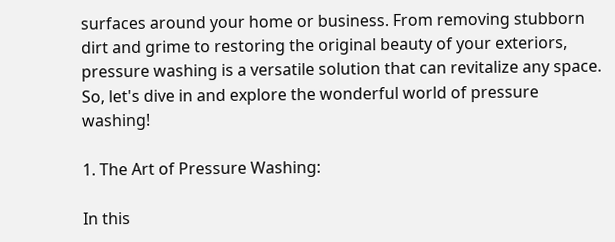surfaces around your home or business. From removing stubborn dirt and grime to restoring the original beauty of your exteriors, pressure washing is a versatile solution that can revitalize any space. So, let's dive in and explore the wonderful world of pressure washing!

1. The Art of Pressure Washing:

In this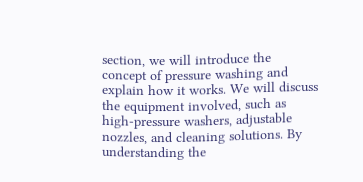section, we will introduce the concept of pressure washing and explain how it works. We will discuss the equipment involved, such as high-pressure washers, adjustable nozzles, and cleaning solutions. By understanding the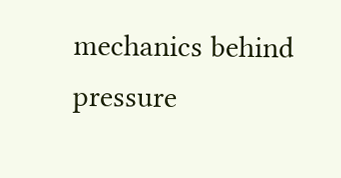mechanics behind pressure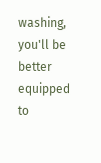washing, you'll be better equipped to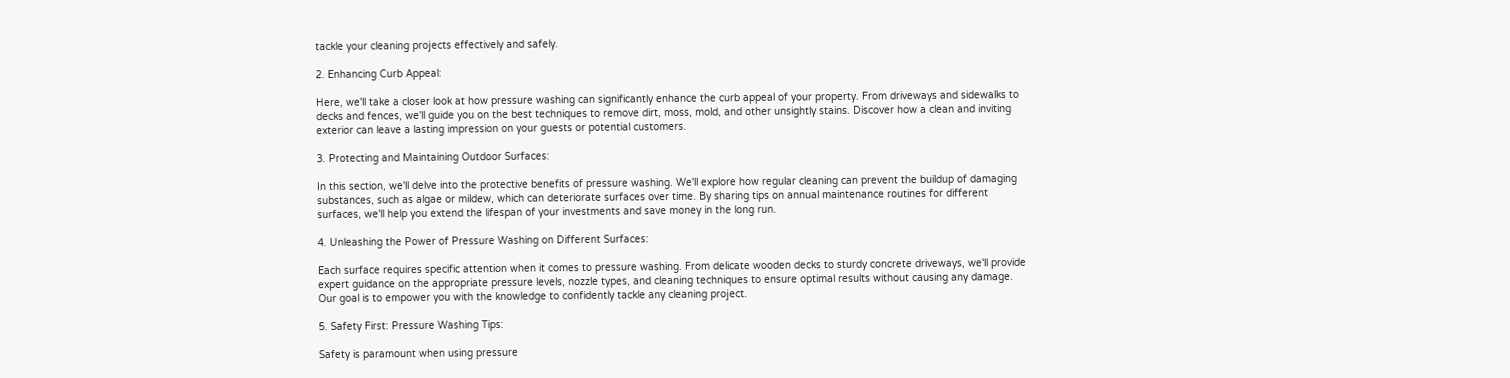tackle your cleaning projects effectively and safely.

2. Enhancing Curb Appeal:

Here, we'll take a closer look at how pressure washing can significantly enhance the curb appeal of your property. From driveways and sidewalks to decks and fences, we'll guide you on the best techniques to remove dirt, moss, mold, and other unsightly stains. Discover how a clean and inviting exterior can leave a lasting impression on your guests or potential customers.

3. Protecting and Maintaining Outdoor Surfaces:

In this section, we'll delve into the protective benefits of pressure washing. We'll explore how regular cleaning can prevent the buildup of damaging substances, such as algae or mildew, which can deteriorate surfaces over time. By sharing tips on annual maintenance routines for different surfaces, we'll help you extend the lifespan of your investments and save money in the long run.

4. Unleashing the Power of Pressure Washing on Different Surfaces:

Each surface requires specific attention when it comes to pressure washing. From delicate wooden decks to sturdy concrete driveways, we'll provide expert guidance on the appropriate pressure levels, nozzle types, and cleaning techniques to ensure optimal results without causing any damage. Our goal is to empower you with the knowledge to confidently tackle any cleaning project.

5. Safety First: Pressure Washing Tips:

Safety is paramount when using pressure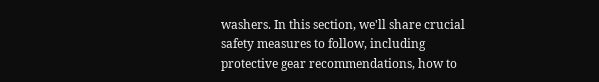washers. In this section, we'll share crucial safety measures to follow, including protective gear recommendations, how to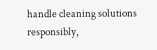handle cleaning solutions responsibly,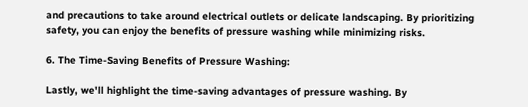and precautions to take around electrical outlets or delicate landscaping. By prioritizing safety, you can enjoy the benefits of pressure washing while minimizing risks.

6. The Time-Saving Benefits of Pressure Washing:

Lastly, we'll highlight the time-saving advantages of pressure washing. By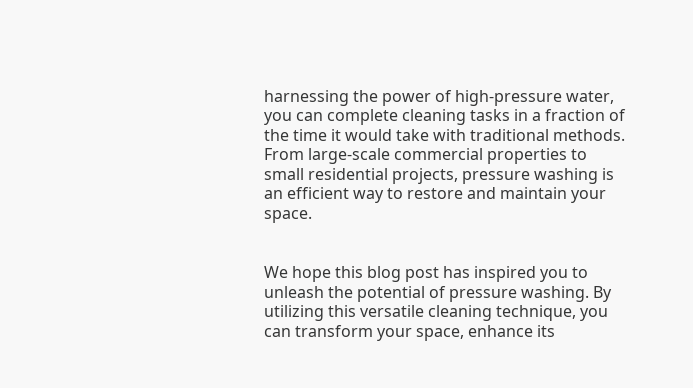harnessing the power of high-pressure water, you can complete cleaning tasks in a fraction of the time it would take with traditional methods. From large-scale commercial properties to small residential projects, pressure washing is an efficient way to restore and maintain your space.


We hope this blog post has inspired you to unleash the potential of pressure washing. By utilizing this versatile cleaning technique, you can transform your space, enhance its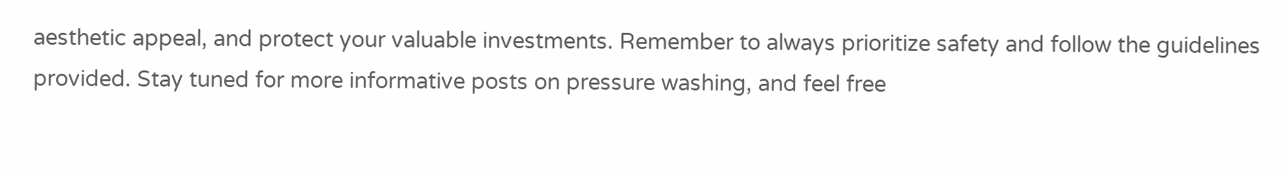aesthetic appeal, and protect your valuable investments. Remember to always prioritize safety and follow the guidelines provided. Stay tuned for more informative posts on pressure washing, and feel free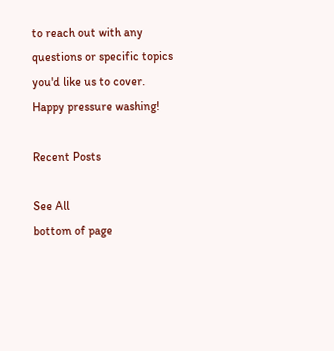to reach out with any questions or specific topics you'd like us to cover. Happy pressure washing!

Recent Posts

See All
bottom of page